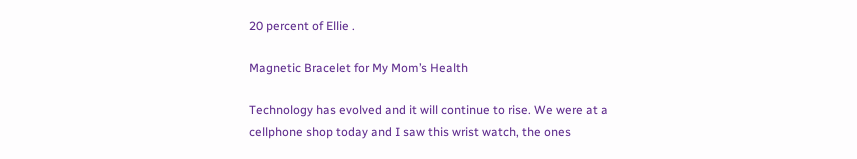20 percent of Ellie .

Magnetic Bracelet for My Mom’s Health

Technology has evolved and it will continue to rise. We were at a cellphone shop today and I saw this wrist watch, the ones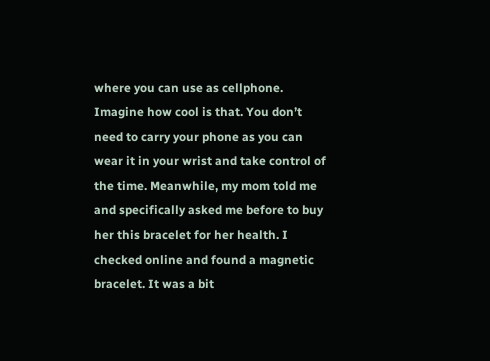where you can use as cellphone. Imagine how cool is that. You don’t need to carry your phone as you can wear it in your wrist and take control of the time. Meanwhile, my mom told me and specifically asked me before to buy her this bracelet for her health. I checked online and found a magnetic bracelet. It was a bit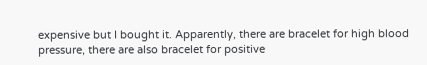expensive but I bought it. Apparently, there are bracelet for high blood pressure, there are also bracelet for positive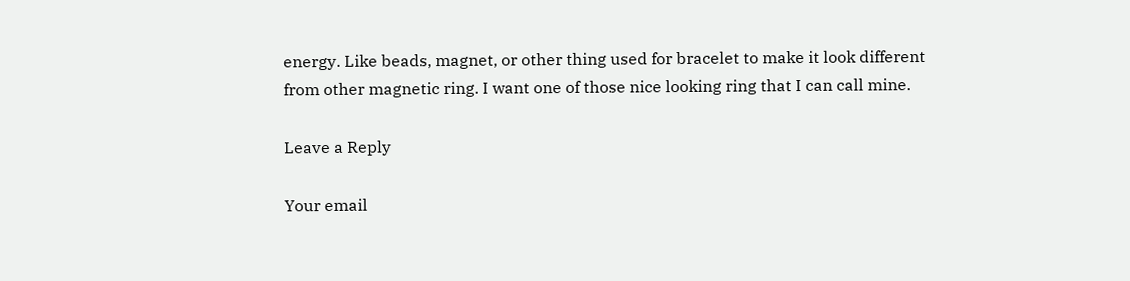energy. Like beads, magnet, or other thing used for bracelet to make it look different from other magnetic ring. I want one of those nice looking ring that I can call mine.

Leave a Reply

Your email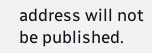address will not be published.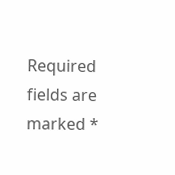Required fields are marked *